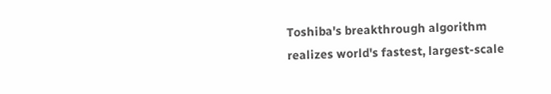Toshiba's breakthrough algorithm realizes world's fastest, largest-scale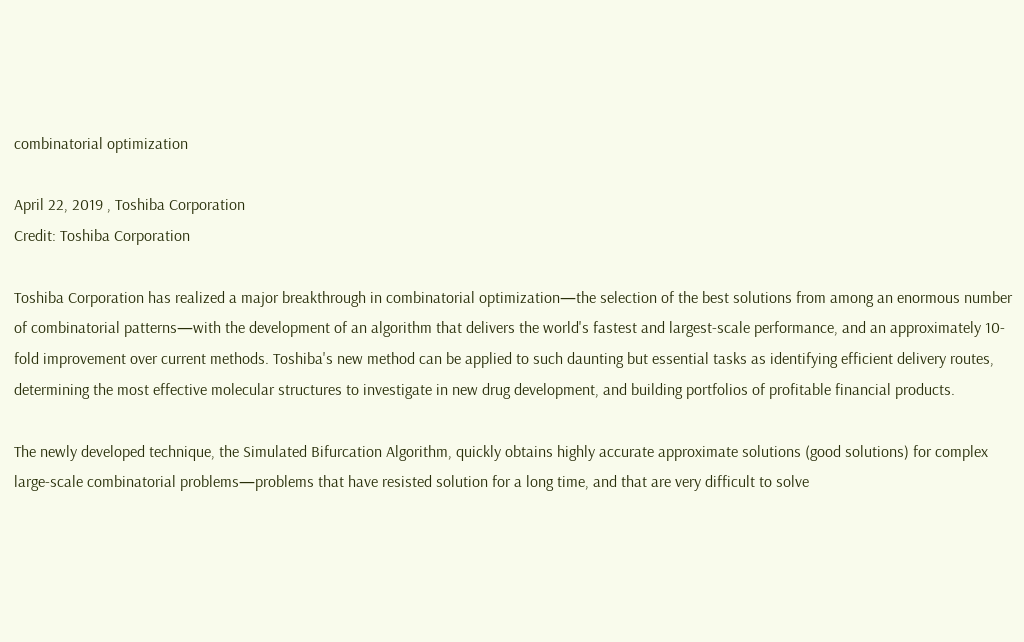combinatorial optimization

April 22, 2019 , Toshiba Corporation
Credit: Toshiba Corporation

Toshiba Corporation has realized a major breakthrough in combinatorial optimization—the selection of the best solutions from among an enormous number of combinatorial patterns—with the development of an algorithm that delivers the world's fastest and largest-scale performance, and an approximately 10-fold improvement over current methods. Toshiba's new method can be applied to such daunting but essential tasks as identifying efficient delivery routes, determining the most effective molecular structures to investigate in new drug development, and building portfolios of profitable financial products.

The newly developed technique, the Simulated Bifurcation Algorithm, quickly obtains highly accurate approximate solutions (good solutions) for complex large-scale combinatorial problems—problems that have resisted solution for a long time, and that are very difficult to solve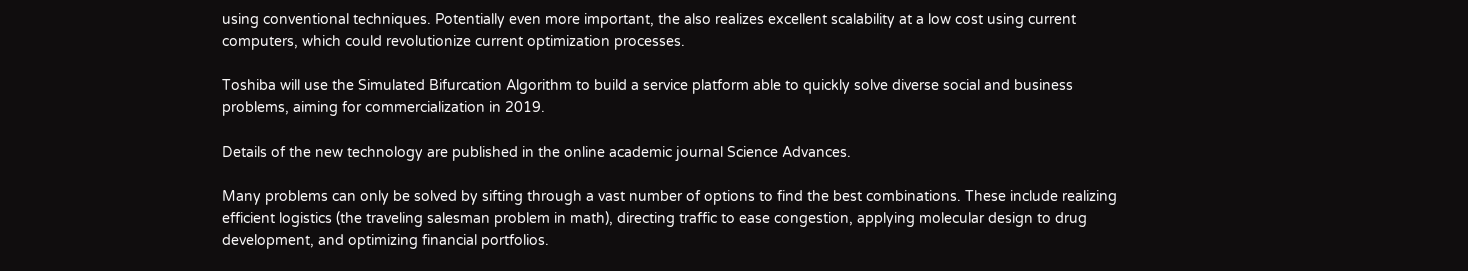using conventional techniques. Potentially even more important, the also realizes excellent scalability at a low cost using current computers, which could revolutionize current optimization processes.

Toshiba will use the Simulated Bifurcation Algorithm to build a service platform able to quickly solve diverse social and business problems, aiming for commercialization in 2019.

Details of the new technology are published in the online academic journal Science Advances.

Many problems can only be solved by sifting through a vast number of options to find the best combinations. These include realizing efficient logistics (the traveling salesman problem in math), directing traffic to ease congestion, applying molecular design to drug development, and optimizing financial portfolios.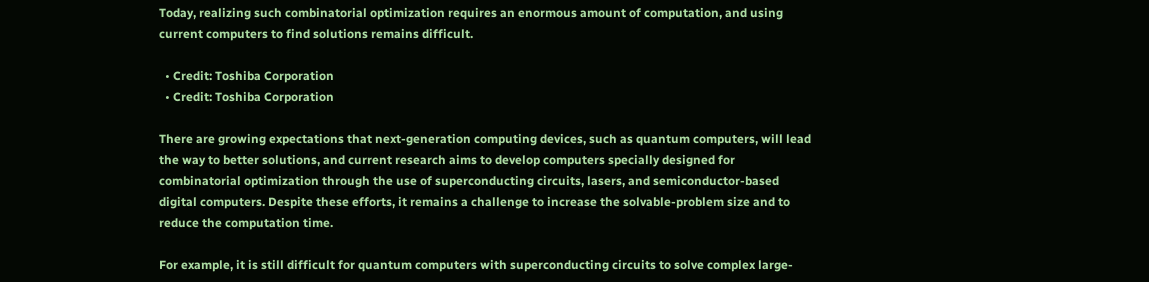Today, realizing such combinatorial optimization requires an enormous amount of computation, and using current computers to find solutions remains difficult.

  • Credit: Toshiba Corporation
  • Credit: Toshiba Corporation

There are growing expectations that next-generation computing devices, such as quantum computers, will lead the way to better solutions, and current research aims to develop computers specially designed for combinatorial optimization through the use of superconducting circuits, lasers, and semiconductor-based digital computers. Despite these efforts, it remains a challenge to increase the solvable-problem size and to reduce the computation time.

For example, it is still difficult for quantum computers with superconducting circuits to solve complex large-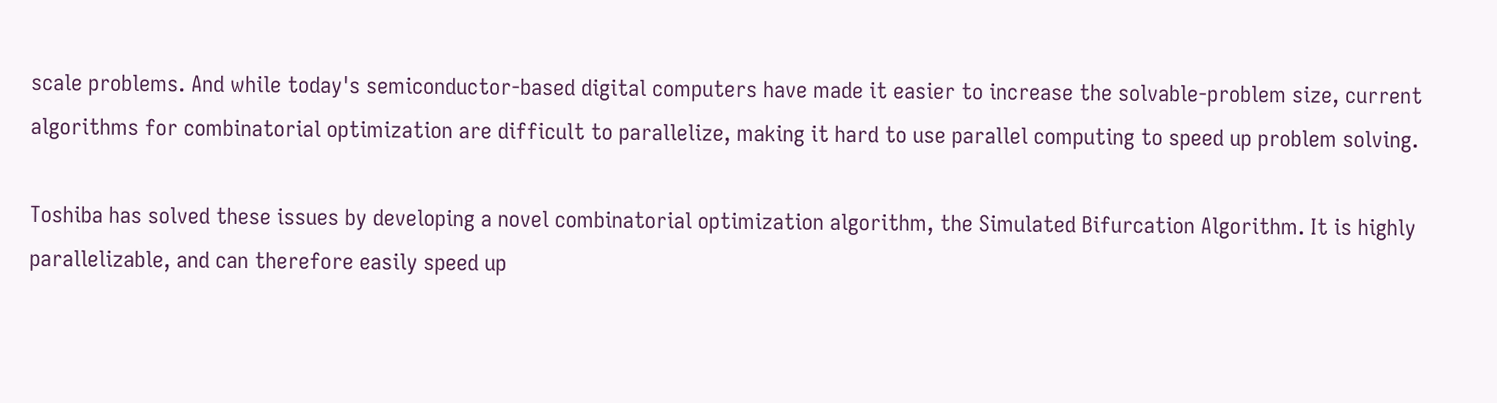scale problems. And while today's semiconductor-based digital computers have made it easier to increase the solvable-problem size, current algorithms for combinatorial optimization are difficult to parallelize, making it hard to use parallel computing to speed up problem solving.

Toshiba has solved these issues by developing a novel combinatorial optimization algorithm, the Simulated Bifurcation Algorithm. It is highly parallelizable, and can therefore easily speed up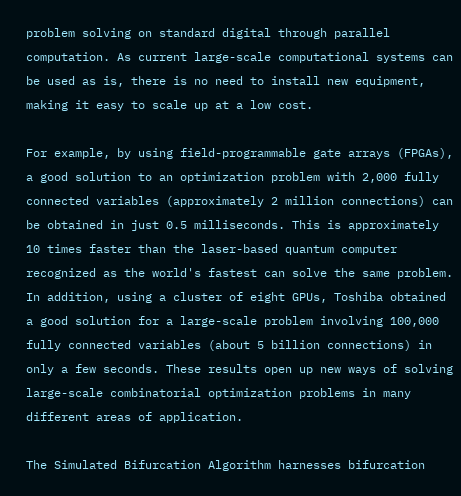problem solving on standard digital through parallel computation. As current large-scale computational systems can be used as is, there is no need to install new equipment, making it easy to scale up at a low cost.

For example, by using field-programmable gate arrays (FPGAs), a good solution to an optimization problem with 2,000 fully connected variables (approximately 2 million connections) can be obtained in just 0.5 milliseconds. This is approximately 10 times faster than the laser-based quantum computer recognized as the world's fastest can solve the same problem. In addition, using a cluster of eight GPUs, Toshiba obtained a good solution for a large-scale problem involving 100,000 fully connected variables (about 5 billion connections) in only a few seconds. These results open up new ways of solving large-scale combinatorial optimization problems in many different areas of application.

The Simulated Bifurcation Algorithm harnesses bifurcation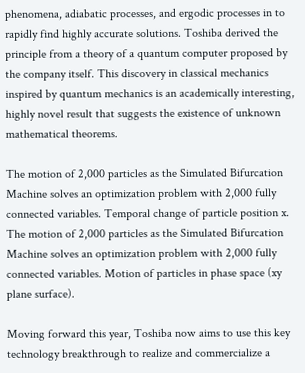phenomena, adiabatic processes, and ergodic processes in to rapidly find highly accurate solutions. Toshiba derived the principle from a theory of a quantum computer proposed by the company itself. This discovery in classical mechanics inspired by quantum mechanics is an academically interesting, highly novel result that suggests the existence of unknown mathematical theorems.

The motion of 2,000 particles as the Simulated Bifurcation Machine solves an optimization problem with 2,000 fully connected variables. Temporal change of particle position x.
The motion of 2,000 particles as the Simulated Bifurcation Machine solves an optimization problem with 2,000 fully connected variables. Motion of particles in phase space (xy plane surface).

Moving forward this year, Toshiba now aims to use this key technology breakthrough to realize and commercialize a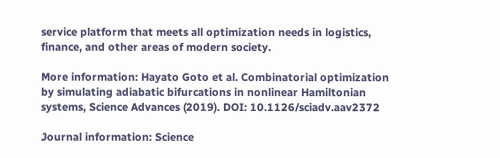service platform that meets all optimization needs in logistics, finance, and other areas of modern society.

More information: Hayato Goto et al. Combinatorial optimization by simulating adiabatic bifurcations in nonlinear Hamiltonian systems, Science Advances (2019). DOI: 10.1126/sciadv.aav2372

Journal information: Science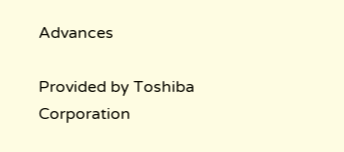Advances

Provided by Toshiba Corporation